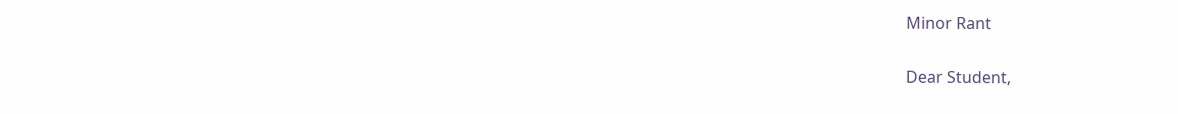Minor Rant

Dear Student,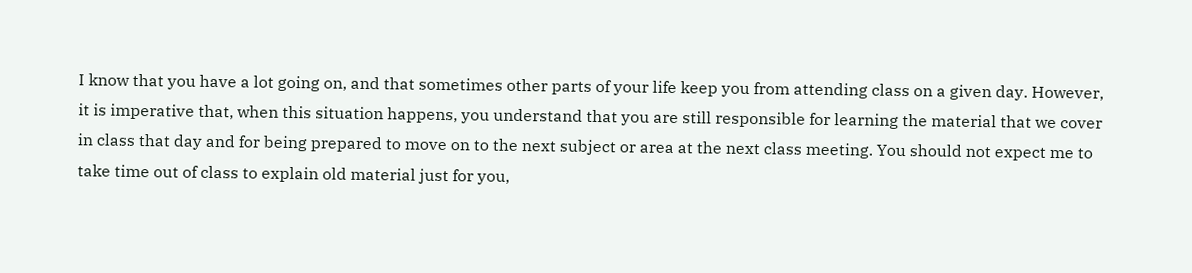I know that you have a lot going on, and that sometimes other parts of your life keep you from attending class on a given day. However, it is imperative that, when this situation happens, you understand that you are still responsible for learning the material that we cover in class that day and for being prepared to move on to the next subject or area at the next class meeting. You should not expect me to take time out of class to explain old material just for you,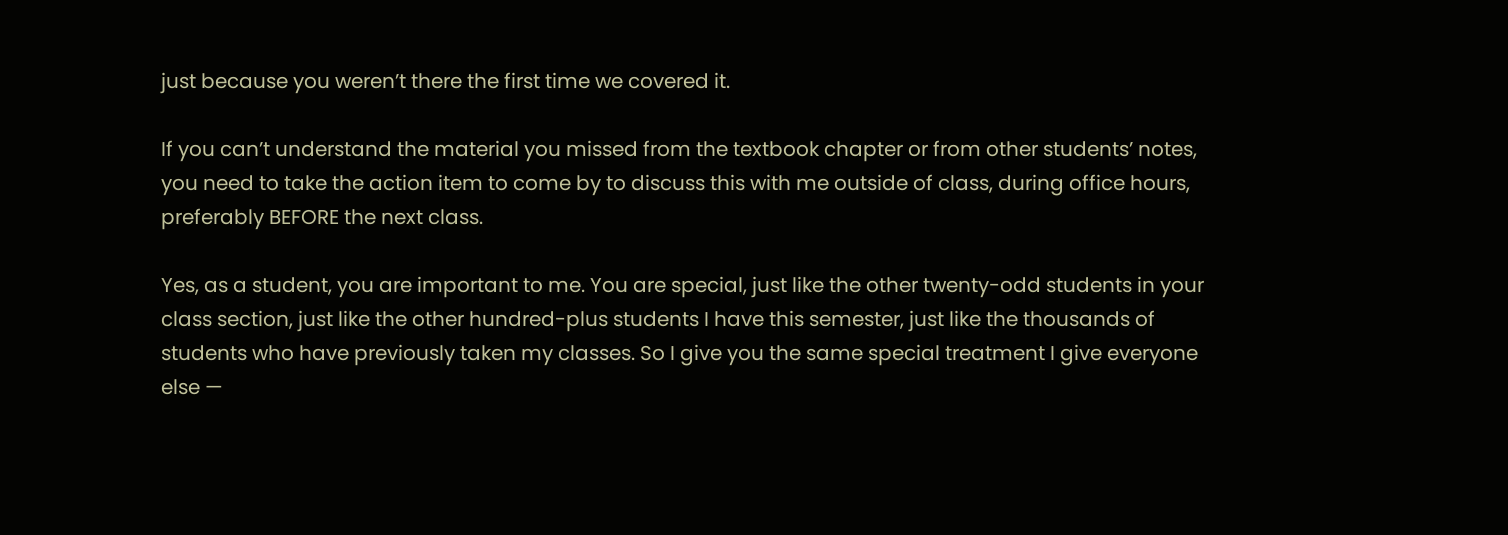just because you weren’t there the first time we covered it.

If you can’t understand the material you missed from the textbook chapter or from other students’ notes, you need to take the action item to come by to discuss this with me outside of class, during office hours, preferably BEFORE the next class.

Yes, as a student, you are important to me. You are special, just like the other twenty-odd students in your class section, just like the other hundred-plus students I have this semester, just like the thousands of students who have previously taken my classes. So I give you the same special treatment I give everyone else —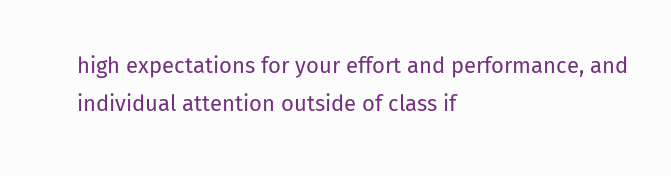high expectations for your effort and performance, and individual attention outside of class if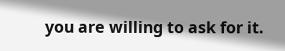you are willing to ask for it.